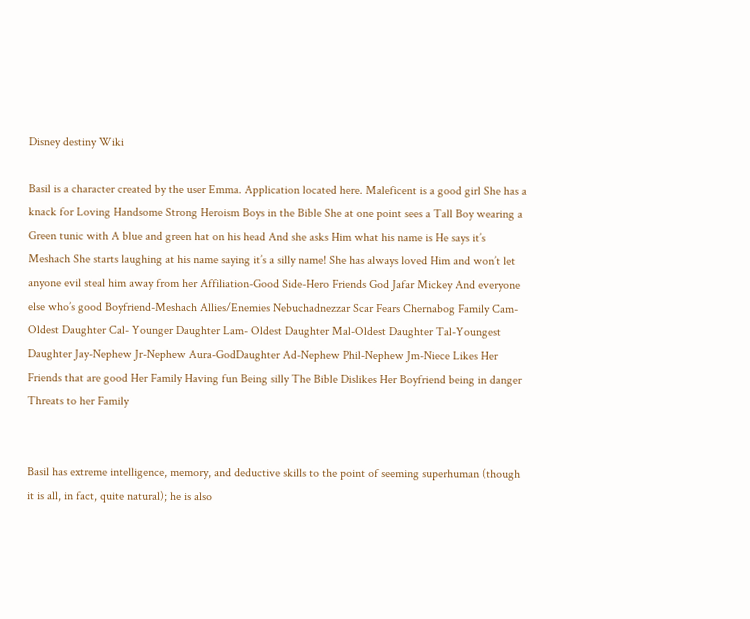Disney destiny Wiki

Basil is a character created by the user Emma. Application located here. Maleficent is a good girl She has a knack for Loving Handsome Strong Heroism Boys in the Bible She at one point sees a Tall Boy wearing a Green tunic with A blue and green hat on his head And she asks Him what his name is He says it’s Meshach She starts laughing at his name saying it’s a silly name! She has always loved Him and won’t let anyone evil steal him away from her Affiliation-Good Side-Hero Friends God Jafar Mickey And everyone else who’s good Boyfriend-Meshach Allies/Enemies Nebuchadnezzar Scar Fears Chernabog Family Cam-Oldest Daughter Cal- Younger Daughter Lam- Oldest Daughter Mal-Oldest Daughter Tal-Youngest Daughter Jay-Nephew Jr-Nephew Aura-GodDaughter Ad-Nephew Phil-Nephew Jm-Niece Likes Her Friends that are good Her Family Having fun Being silly The Bible Dislikes Her Boyfriend being in danger Threats to her Family


Basil has extreme intelligence, memory, and deductive skills to the point of seeming superhuman (though it is all, in fact, quite natural); he is also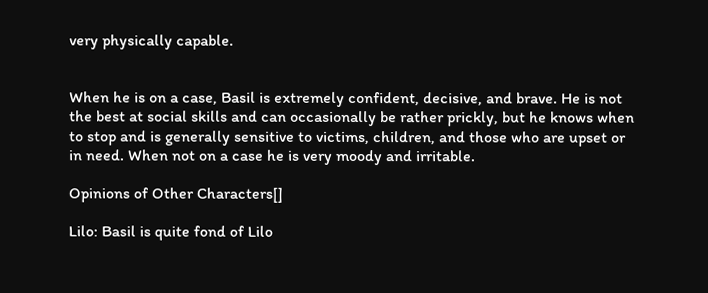very physically capable.


When he is on a case, Basil is extremely confident, decisive, and brave. He is not the best at social skills and can occasionally be rather prickly, but he knows when to stop and is generally sensitive to victims, children, and those who are upset or in need. When not on a case he is very moody and irritable.

Opinions of Other Characters[]

Lilo: Basil is quite fond of Lilo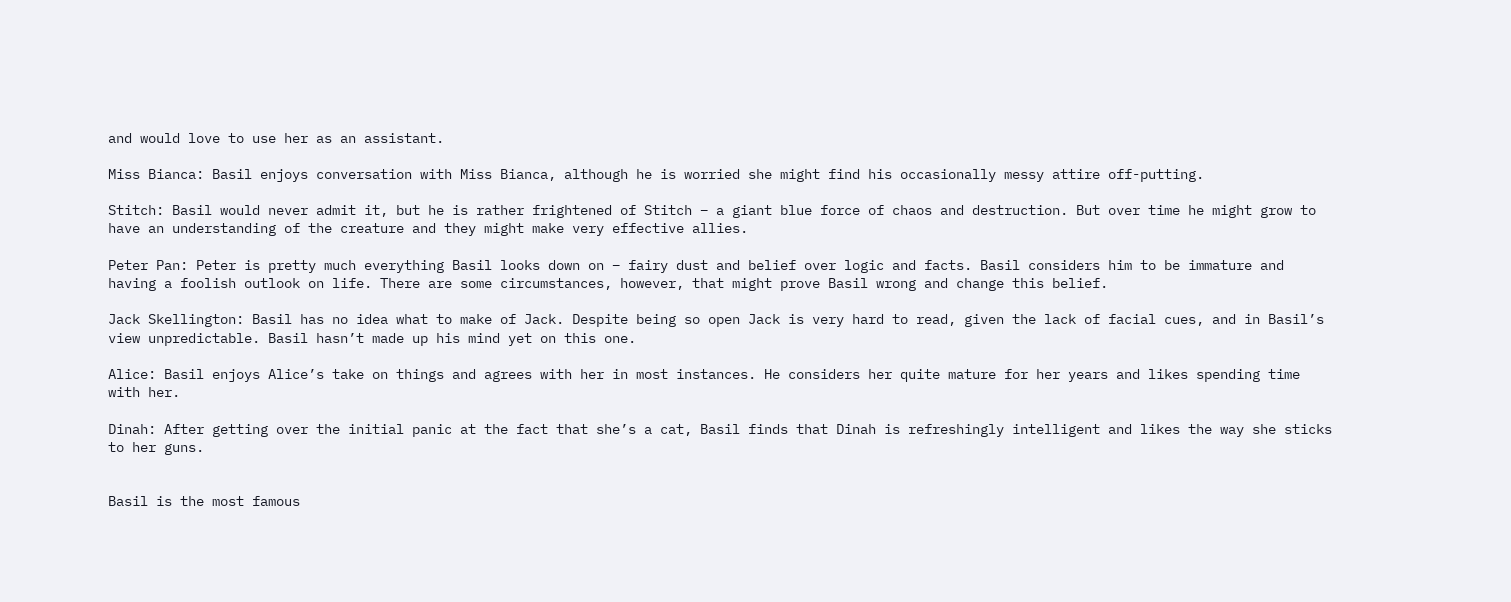and would love to use her as an assistant.

Miss Bianca: Basil enjoys conversation with Miss Bianca, although he is worried she might find his occasionally messy attire off-putting.

Stitch: Basil would never admit it, but he is rather frightened of Stitch – a giant blue force of chaos and destruction. But over time he might grow to have an understanding of the creature and they might make very effective allies.

Peter Pan: Peter is pretty much everything Basil looks down on – fairy dust and belief over logic and facts. Basil considers him to be immature and having a foolish outlook on life. There are some circumstances, however, that might prove Basil wrong and change this belief.

Jack Skellington: Basil has no idea what to make of Jack. Despite being so open Jack is very hard to read, given the lack of facial cues, and in Basil’s view unpredictable. Basil hasn’t made up his mind yet on this one.

Alice: Basil enjoys Alice’s take on things and agrees with her in most instances. He considers her quite mature for her years and likes spending time with her.

Dinah: After getting over the initial panic at the fact that she’s a cat, Basil finds that Dinah is refreshingly intelligent and likes the way she sticks to her guns.


Basil is the most famous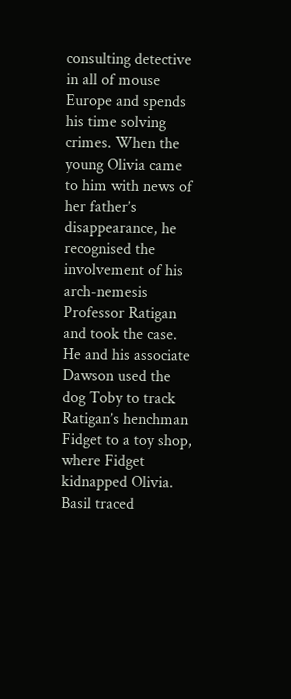consulting detective in all of mouse Europe and spends his time solving crimes. When the young Olivia came to him with news of her father’s disappearance, he recognised the involvement of his arch-nemesis Professor Ratigan and took the case. He and his associate Dawson used the dog Toby to track Ratigan’s henchman Fidget to a toy shop, where Fidget kidnapped Olivia. Basil traced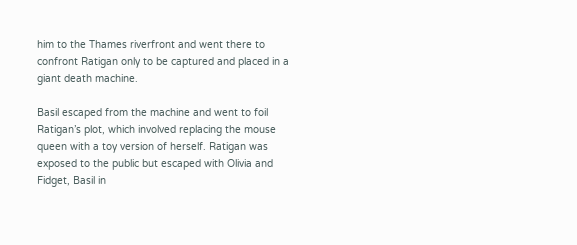him to the Thames riverfront and went there to confront Ratigan only to be captured and placed in a giant death machine.

Basil escaped from the machine and went to foil Ratigan’s plot, which involved replacing the mouse queen with a toy version of herself. Ratigan was exposed to the public but escaped with Olivia and Fidget, Basil in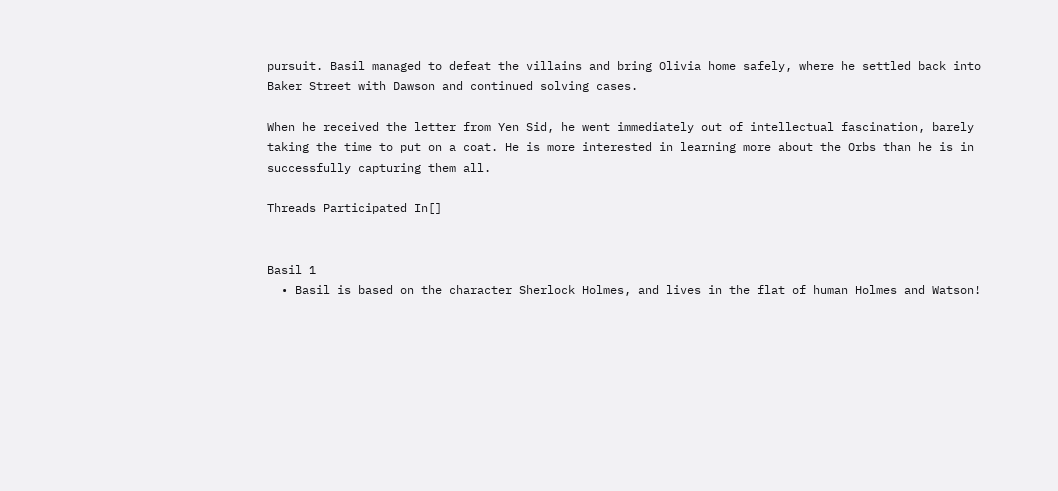pursuit. Basil managed to defeat the villains and bring Olivia home safely, where he settled back into Baker Street with Dawson and continued solving cases.

When he received the letter from Yen Sid, he went immediately out of intellectual fascination, barely taking the time to put on a coat. He is more interested in learning more about the Orbs than he is in successfully capturing them all.

Threads Participated In[]


Basil 1
  • Basil is based on the character Sherlock Holmes, and lives in the flat of human Holmes and Watson!